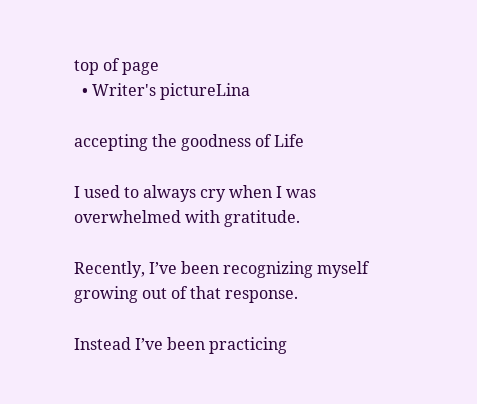top of page
  • Writer's pictureLina

accepting the goodness of Life

I used to always cry when I was overwhelmed with gratitude.

Recently, I’ve been recognizing myself growing out of that response.

Instead I’ve been practicing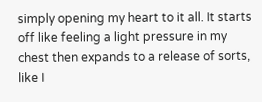simply opening my heart to it all. It starts off like feeling a light pressure in my chest then expands to a release of sorts, like I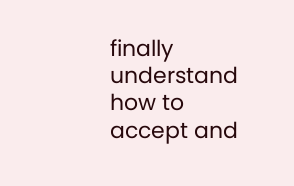finally understand how to accept and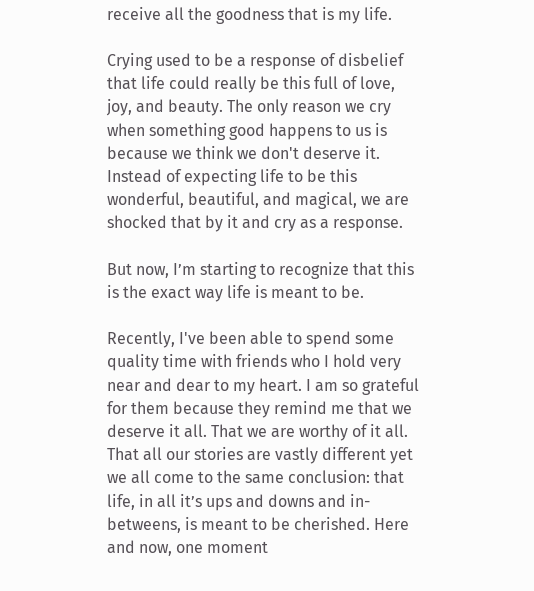receive all the goodness that is my life.

Crying used to be a response of disbelief that life could really be this full of love, joy, and beauty. The only reason we cry when something good happens to us is because we think we don't deserve it. Instead of expecting life to be this wonderful, beautiful, and magical, we are shocked that by it and cry as a response.

But now, I’m starting to recognize that this is the exact way life is meant to be.

Recently, I've been able to spend some quality time with friends who I hold very near and dear to my heart. I am so grateful for them because they remind me that we deserve it all. That we are worthy of it all. That all our stories are vastly different yet we all come to the same conclusion: that life, in all it’s ups and downs and in-betweens, is meant to be cherished. Here and now, one moment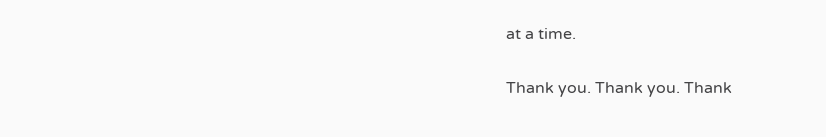at a time.

Thank you. Thank you. Thank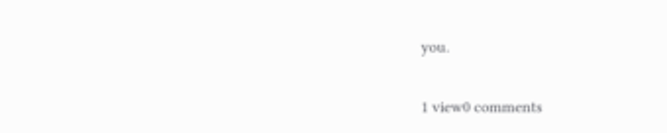you.

1 view0 comments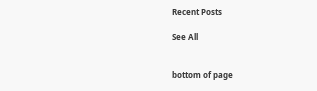Recent Posts

See All


bottom of page